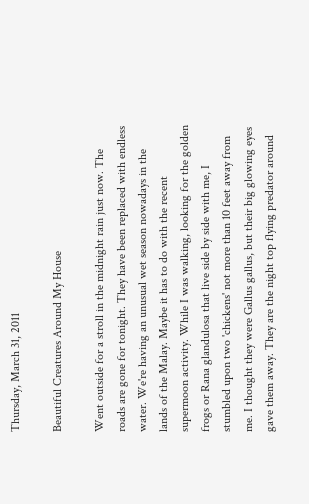Thursday, March 31, 2011

Beautiful Creatures Around My House

Went outside for a stroll in the midnight rain just now. The roads are gone for tonight. They have been replaced with endless water. We're having an unusual wet season nowadays in the lands of the Malay. Maybe it has to do with the recent supermoon activity. While I was walking, looking for the golden frogs or Rana glandulosa that live side by side with me, I stumbled upon two 'chickens' not more than 10 feet away from me. I thought they were Gallus gallus, but their big glowing eyes gave them away. They are the night top flying predator around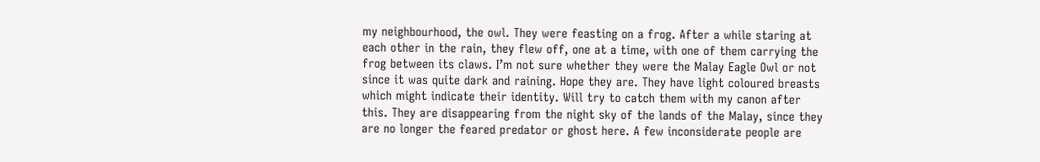my neighbourhood, the owl. They were feasting on a frog. After a while staring at each other in the rain, they flew off, one at a time, with one of them carrying the frog between its claws. I’m not sure whether they were the Malay Eagle Owl or not since it was quite dark and raining. Hope they are. They have light coloured breasts which might indicate their identity. Will try to catch them with my canon after this. They are disappearing from the night sky of the lands of the Malay, since they are no longer the feared predator or ghost here. A few inconsiderate people are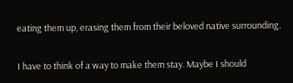eating them up, erasing them from their beloved native surrounding.

I have to think of a way to make them stay. Maybe I should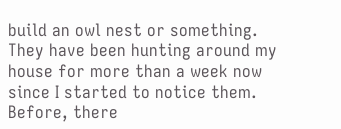build an owl nest or something. They have been hunting around my house for more than a week now since I started to notice them. Before, there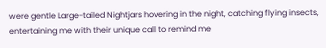were gentle Large-tailed Nightjars hovering in the night, catching flying insects, entertaining me with their unique call to remind me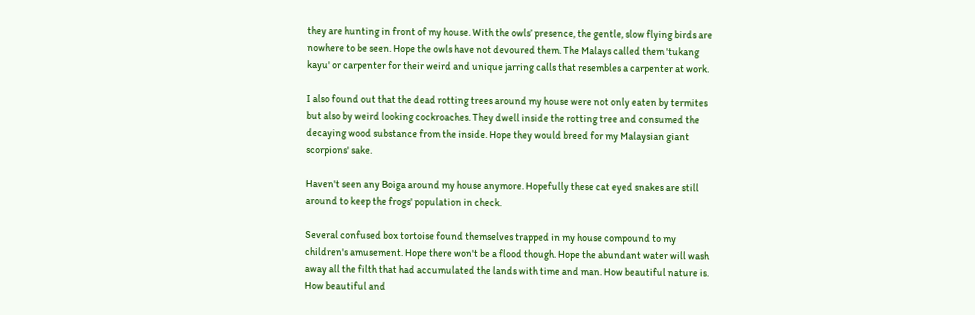they are hunting in front of my house. With the owls’ presence, the gentle, slow flying birds are nowhere to be seen. Hope the owls have not devoured them. The Malays called them 'tukang kayu' or carpenter for their weird and unique jarring calls that resembles a carpenter at work.

I also found out that the dead rotting trees around my house were not only eaten by termites but also by weird looking cockroaches. They dwell inside the rotting tree and consumed the decaying wood substance from the inside. Hope they would breed for my Malaysian giant scorpions' sake.

Haven't seen any Boiga around my house anymore. Hopefully these cat eyed snakes are still around to keep the frogs' population in check.

Several confused box tortoise found themselves trapped in my house compound to my children's amusement. Hope there won't be a flood though. Hope the abundant water will wash away all the filth that had accumulated the lands with time and man. How beautiful nature is. How beautiful and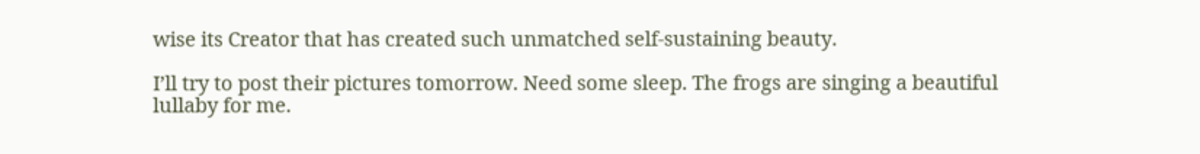wise its Creator that has created such unmatched self-sustaining beauty.

I’ll try to post their pictures tomorrow. Need some sleep. The frogs are singing a beautiful lullaby for me.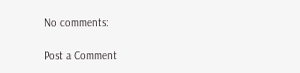No comments:

Post a Comment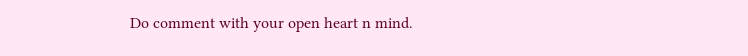Do comment with your open heart n mind.